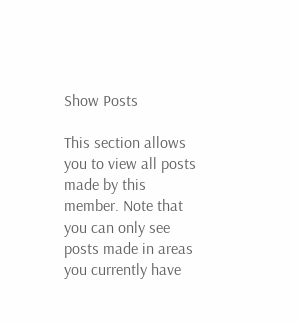Show Posts

This section allows you to view all posts made by this member. Note that you can only see posts made in areas you currently have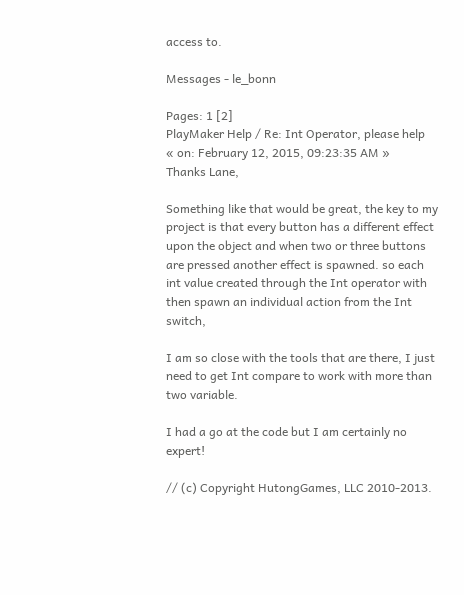access to.

Messages - le_bonn

Pages: 1 [2]
PlayMaker Help / Re: Int Operator, please help
« on: February 12, 2015, 09:23:35 AM »
Thanks Lane,

Something like that would be great, the key to my project is that every button has a different effect upon the object and when two or three buttons are pressed another effect is spawned. so each int value created through the Int operator with then spawn an individual action from the Int switch,

I am so close with the tools that are there, I just need to get Int compare to work with more than two variable.

I had a go at the code but I am certainly no expert!

// (c) Copyright HutongGames, LLC 2010-2013.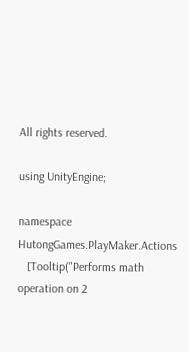All rights reserved.

using UnityEngine;

namespace HutongGames.PlayMaker.Actions
   [Tooltip("Performs math operation on 2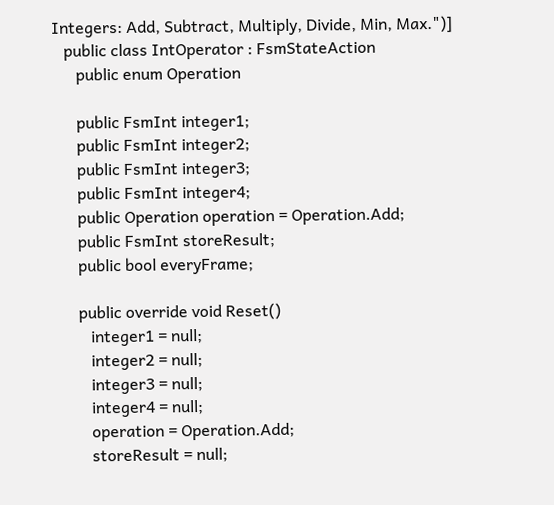Integers: Add, Subtract, Multiply, Divide, Min, Max.")]
   public class IntOperator : FsmStateAction
      public enum Operation

      public FsmInt integer1;
      public FsmInt integer2;
      public FsmInt integer3;
      public FsmInt integer4;
      public Operation operation = Operation.Add;
      public FsmInt storeResult;
      public bool everyFrame;

      public override void Reset()
         integer1 = null;
         integer2 = null;
         integer3 = null;
         integer4 = null;
         operation = Operation.Add;
         storeResult = null;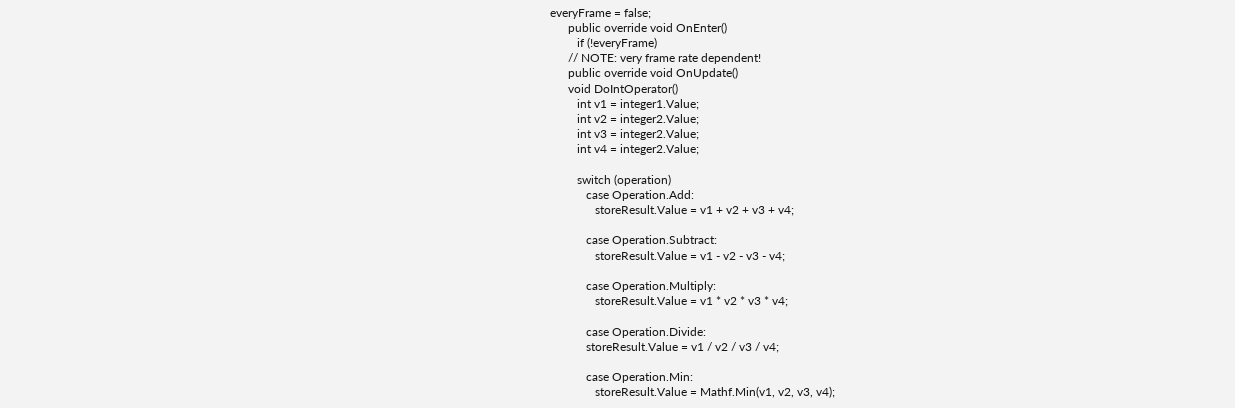everyFrame = false;
      public override void OnEnter()
         if (!everyFrame)
      // NOTE: very frame rate dependent!
      public override void OnUpdate()
      void DoIntOperator()
         int v1 = integer1.Value;
         int v2 = integer2.Value;
         int v3 = integer2.Value;
         int v4 = integer2.Value;

         switch (operation)
            case Operation.Add:
               storeResult.Value = v1 + v2 + v3 + v4;

            case Operation.Subtract:
               storeResult.Value = v1 - v2 - v3 - v4;

            case Operation.Multiply:
               storeResult.Value = v1 * v2 * v3 * v4;

            case Operation.Divide:
            storeResult.Value = v1 / v2 / v3 / v4;

            case Operation.Min:
               storeResult.Value = Mathf.Min(v1, v2, v3, v4);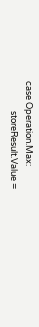case Operation.Max:
               storeResult.Value =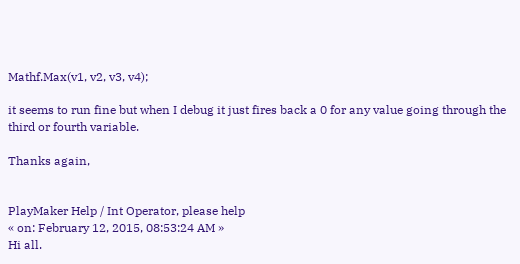Mathf.Max(v1, v2, v3, v4);

it seems to run fine but when I debug it just fires back a 0 for any value going through the third or fourth variable.

Thanks again,


PlayMaker Help / Int Operator, please help
« on: February 12, 2015, 08:53:24 AM »
Hi all.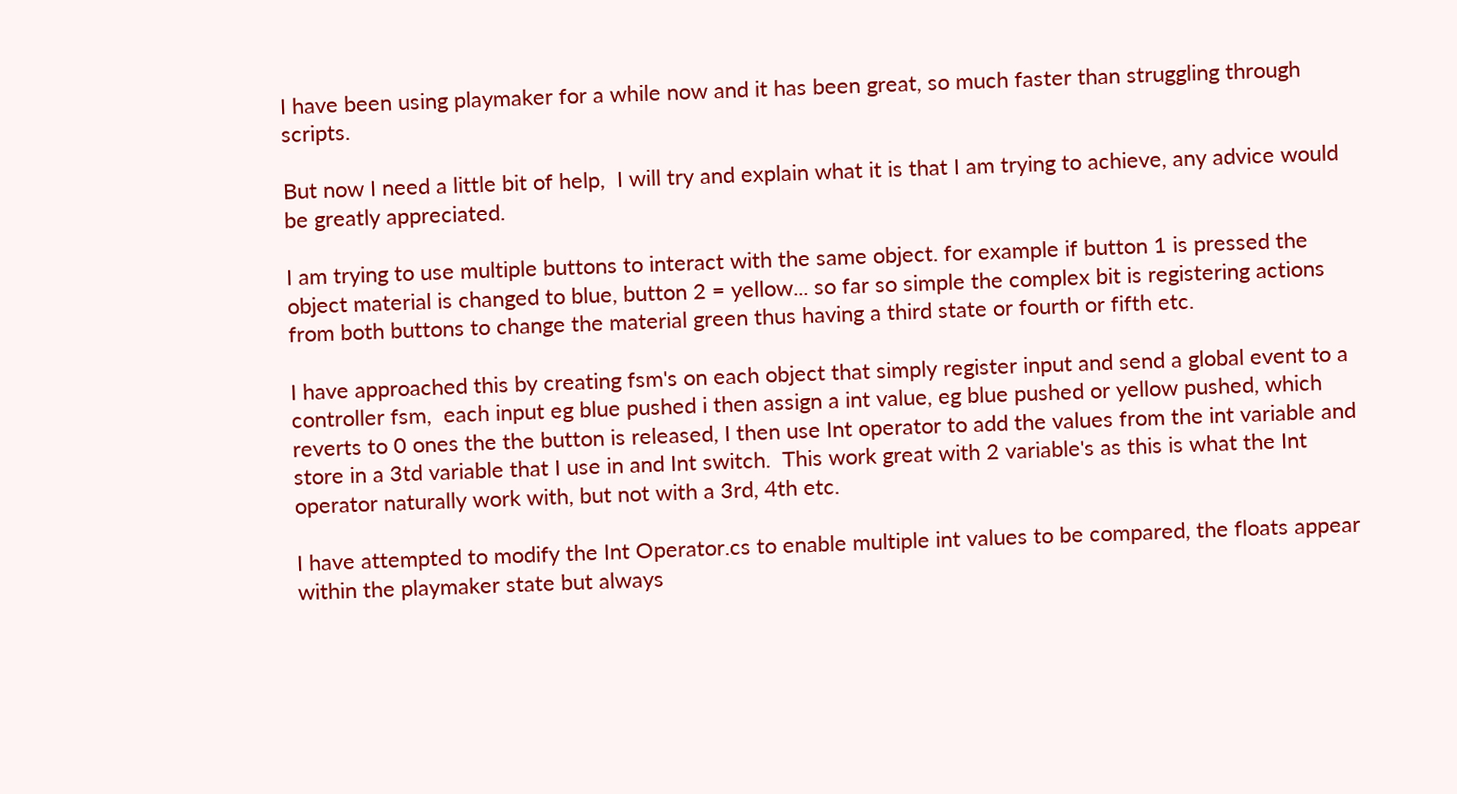I have been using playmaker for a while now and it has been great, so much faster than struggling through scripts.

But now I need a little bit of help,  I will try and explain what it is that I am trying to achieve, any advice would be greatly appreciated.

I am trying to use multiple buttons to interact with the same object. for example if button 1 is pressed the object material is changed to blue, button 2 = yellow... so far so simple the complex bit is registering actions from both buttons to change the material green thus having a third state or fourth or fifth etc.

I have approached this by creating fsm's on each object that simply register input and send a global event to a controller fsm,  each input eg blue pushed i then assign a int value, eg blue pushed or yellow pushed, which reverts to 0 ones the the button is released, I then use Int operator to add the values from the int variable and store in a 3td variable that I use in and Int switch.  This work great with 2 variable's as this is what the Int operator naturally work with, but not with a 3rd, 4th etc.

I have attempted to modify the Int Operator.cs to enable multiple int values to be compared, the floats appear within the playmaker state but always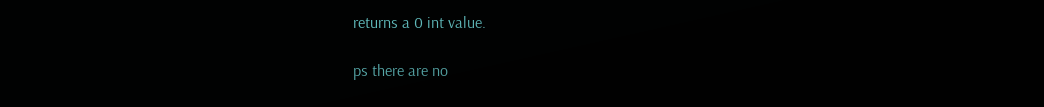returns a 0 int value.

ps there are no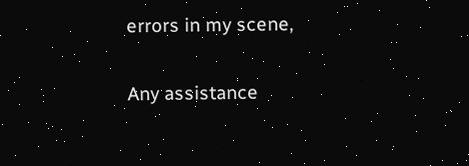errors in my scene,

Any assistance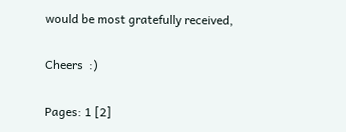would be most gratefully received,

Cheers  :)

Pages: 1 [2]